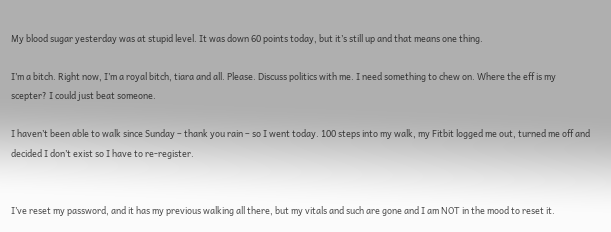My blood sugar yesterday was at stupid level. It was down 60 points today, but it’s still up and that means one thing.

I’m a bitch. Right now, I’m a royal bitch, tiara and all. Please. Discuss politics with me. I need something to chew on. Where the eff is my scepter? I could just beat someone.

I haven’t been able to walk since Sunday – thank you rain – so I went today. 100 steps into my walk, my Fitbit logged me out, turned me off and decided I don’t exist so I have to re-register.


I’ve reset my password, and it has my previous walking all there, but my vitals and such are gone and I am NOT in the mood to reset it.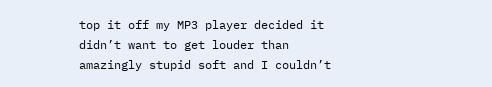top it off my MP3 player decided it didn’t want to get louder than amazingly stupid soft and I couldn’t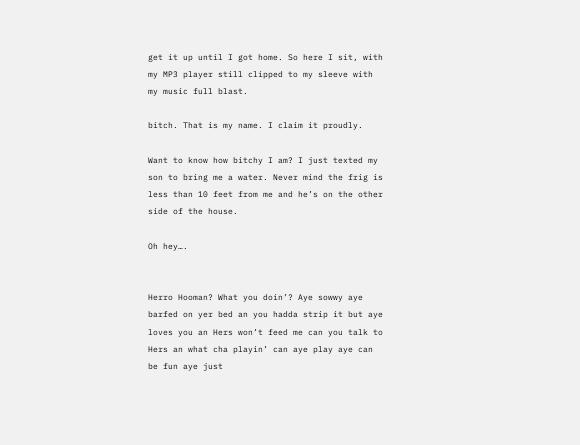get it up until I got home. So here I sit, with my MP3 player still clipped to my sleeve with my music full blast.

bitch. That is my name. I claim it proudly.

Want to know how bitchy I am? I just texted my son to bring me a water. Never mind the frig is less than 10 feet from me and he’s on the other side of the house.

Oh hey….


Herro Hooman? What you doin’? Aye sowwy aye barfed on yer bed an you hadda strip it but aye loves you an Hers won’t feed me can you talk to Hers an what cha playin’ can aye play aye can be fun aye just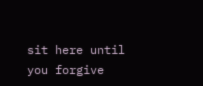sit here until you forgive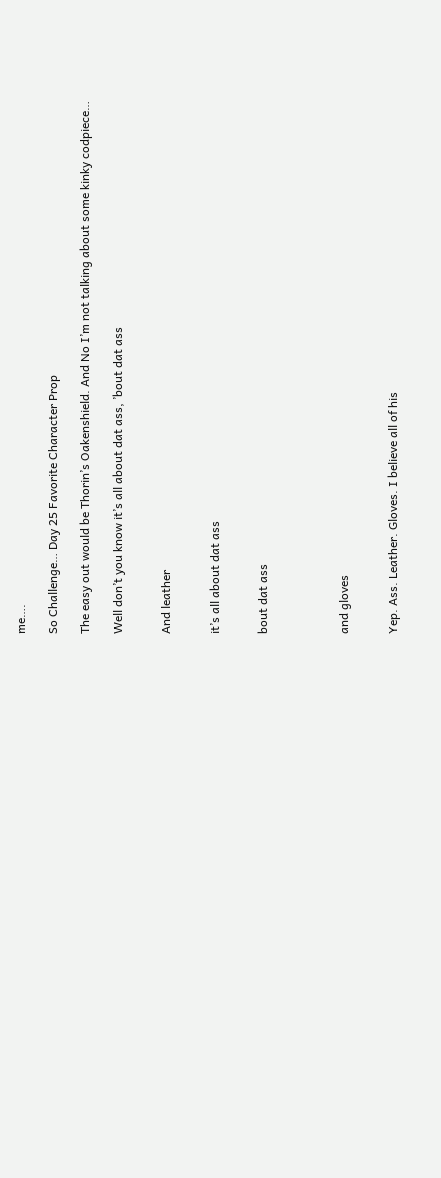me….

So Challenge… Day 25 Favorite Character Prop

The easy out would be Thorin’s Oakenshield. And No I’m not talking about some kinky codpiece…

Well don’t you know it’s all about dat ass, ’bout dat ass


And leather


it’s all about dat ass


bout dat ass




and gloves


Yep. Ass. Leather. Gloves. I believe all of his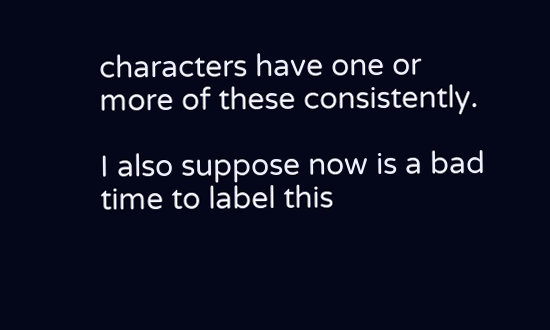characters have one or more of these consistently.

I also suppose now is a bad time to label this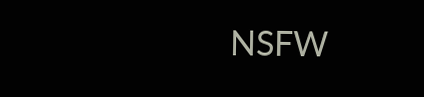NSFW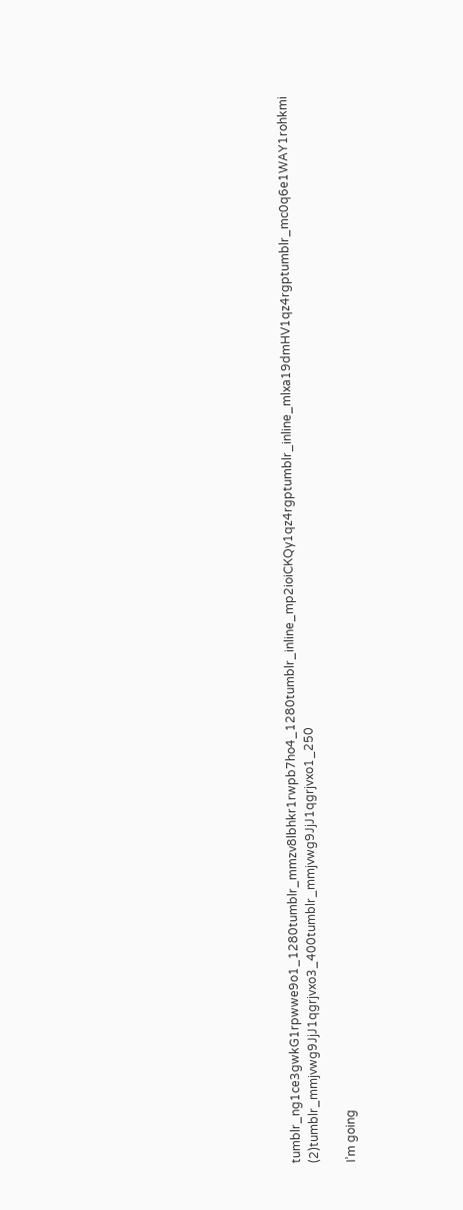tumblr_ng1ce3gwkG1rpwwe9o1_1280tumblr_mmzv8lbhkr1rwpb7ho4_1280tumblr_inline_mp2ioiCKQy1qz4rgptumblr_inline_mlxa19dmHV1qz4rgptumblr_mc0q6e1WAY1rohkmi (2)tumblr_mmjvwg9JjJ1qgrjvxo3_400tumblr_mmjvwg9JjJ1qgrjvxo1_250

I’m going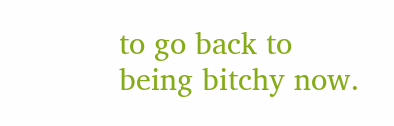to go back to being bitchy now.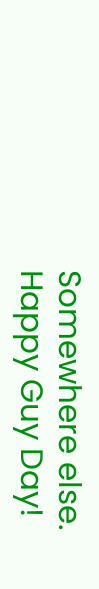Somewhere else. Happy Guy Day!